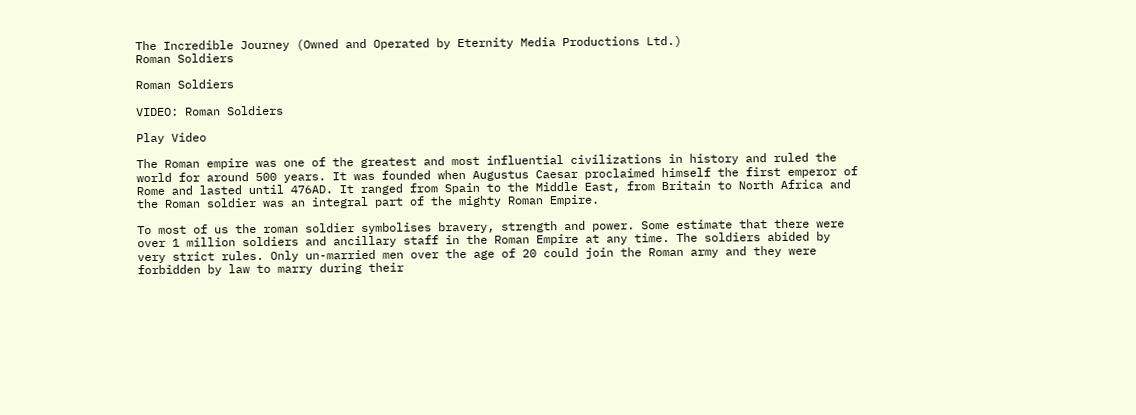The Incredible Journey (Owned and Operated by Eternity Media Productions Ltd.)
Roman Soldiers

Roman Soldiers

VIDEO: Roman Soldiers

Play Video

The Roman empire was one of the greatest and most influential civilizations in history and ruled the world for around 500 years. It was founded when Augustus Caesar proclaimed himself the first emperor of Rome and lasted until 476AD. It ranged from Spain to the Middle East, from Britain to North Africa and the Roman soldier was an integral part of the mighty Roman Empire.

To most of us the roman soldier symbolises bravery, strength and power. Some estimate that there were over 1 million soldiers and ancillary staff in the Roman Empire at any time. The soldiers abided by very strict rules. Only un-married men over the age of 20 could join the Roman army and they were forbidden by law to marry during their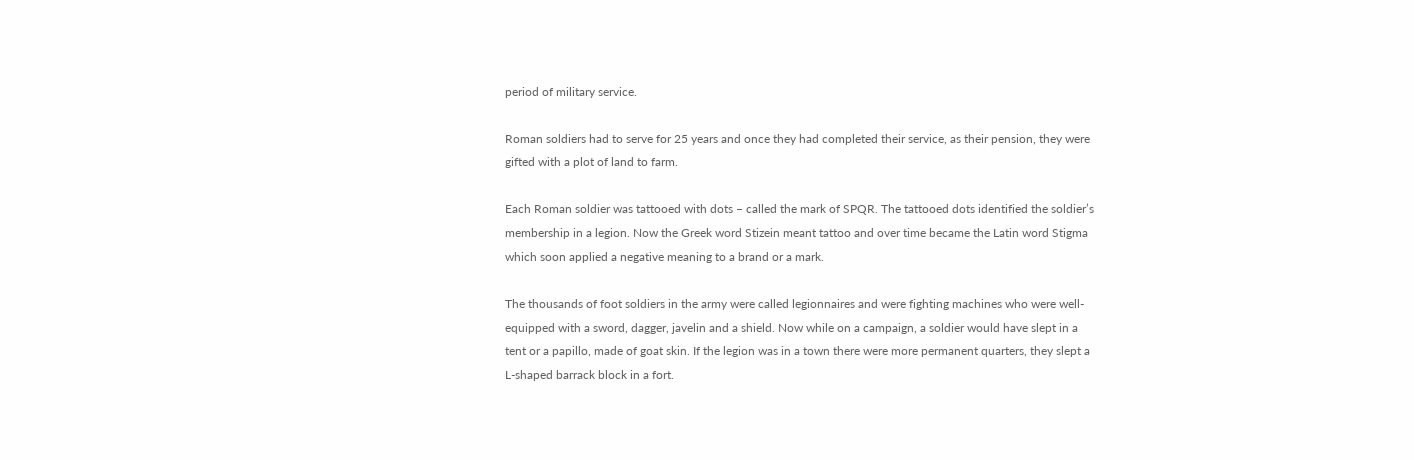period of military service.

Roman soldiers had to serve for 25 years and once they had completed their service, as their pension, they were gifted with a plot of land to farm.

Each Roman soldier was tattooed with dots – called the mark of SPQR. The tattooed dots identified the soldier’s membership in a legion. Now the Greek word Stizein meant tattoo and over time became the Latin word Stigma which soon applied a negative meaning to a brand or a mark.

The thousands of foot soldiers in the army were called legionnaires and were fighting machines who were well-equipped with a sword, dagger, javelin and a shield. Now while on a campaign, a soldier would have slept in a tent or a papillo, made of goat skin. If the legion was in a town there were more permanent quarters, they slept a L-shaped barrack block in a fort.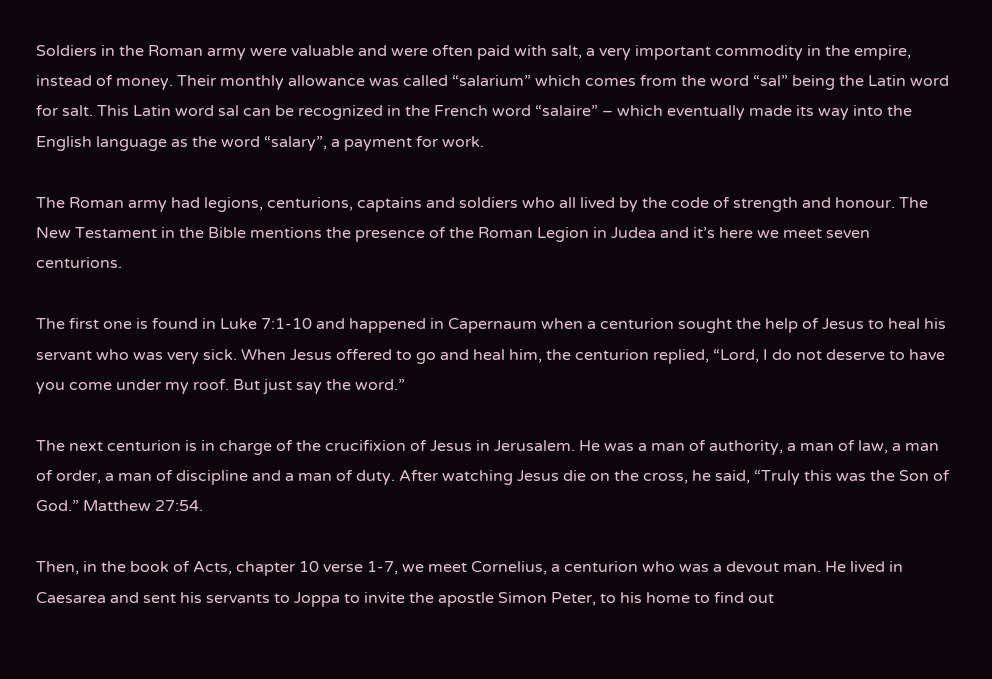Soldiers in the Roman army were valuable and were often paid with salt, a very important commodity in the empire, instead of money. Their monthly allowance was called “salarium” which comes from the word “sal” being the Latin word for salt. This Latin word sal can be recognized in the French word “salaire” – which eventually made its way into the English language as the word “salary”, a payment for work.

The Roman army had legions, centurions, captains and soldiers who all lived by the code of strength and honour. The New Testament in the Bible mentions the presence of the Roman Legion in Judea and it’s here we meet seven centurions.

The first one is found in Luke 7:1-10 and happened in Capernaum when a centurion sought the help of Jesus to heal his servant who was very sick. When Jesus offered to go and heal him, the centurion replied, “Lord, I do not deserve to have you come under my roof. But just say the word.”

The next centurion is in charge of the crucifixion of Jesus in Jerusalem. He was a man of authority, a man of law, a man of order, a man of discipline and a man of duty. After watching Jesus die on the cross, he said, “Truly this was the Son of God.” Matthew 27:54.

Then, in the book of Acts, chapter 10 verse 1-7, we meet Cornelius, a centurion who was a devout man. He lived in Caesarea and sent his servants to Joppa to invite the apostle Simon Peter, to his home to find out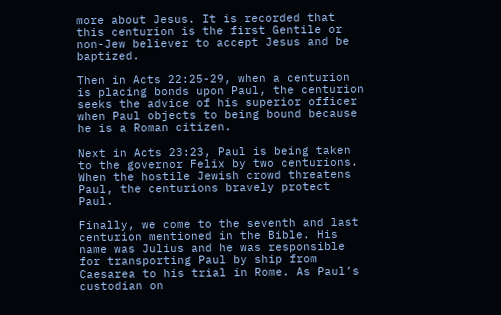more about Jesus. It is recorded that this centurion is the first Gentile or non-Jew believer to accept Jesus and be baptized.

Then in Acts 22:25-29, when a centurion is placing bonds upon Paul, the centurion seeks the advice of his superior officer when Paul objects to being bound because he is a Roman citizen.

Next in Acts 23:23, Paul is being taken to the governor Felix by two centurions. When the hostile Jewish crowd threatens Paul, the centurions bravely protect Paul.

Finally, we come to the seventh and last centurion mentioned in the Bible. His name was Julius and he was responsible for transporting Paul by ship from Caesarea to his trial in Rome. As Paul’s custodian on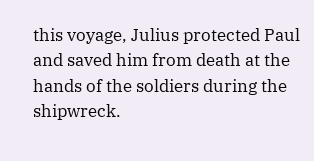this voyage, Julius protected Paul and saved him from death at the hands of the soldiers during the shipwreck.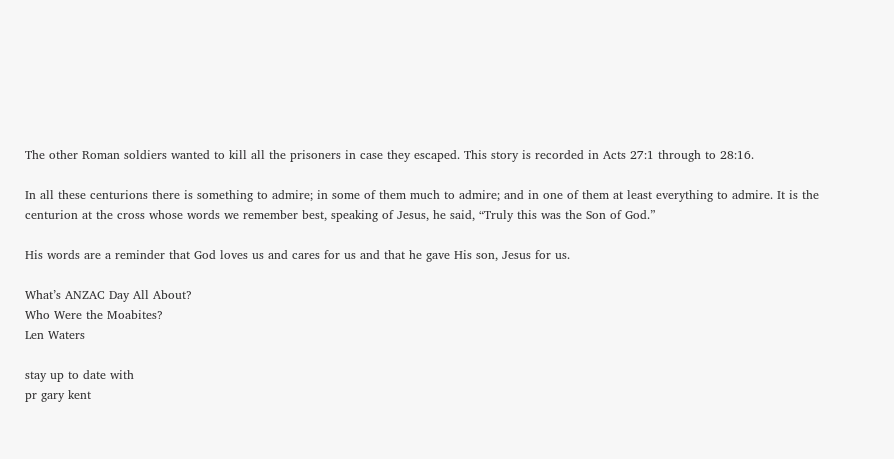The other Roman soldiers wanted to kill all the prisoners in case they escaped. This story is recorded in Acts 27:1 through to 28:16.

In all these centurions there is something to admire; in some of them much to admire; and in one of them at least everything to admire. It is the centurion at the cross whose words we remember best, speaking of Jesus, he said, “Truly this was the Son of God.”

His words are a reminder that God loves us and cares for us and that he gave His son, Jesus for us.

What’s ANZAC Day All About?
Who Were the Moabites?
Len Waters

stay up to date with
pr gary kent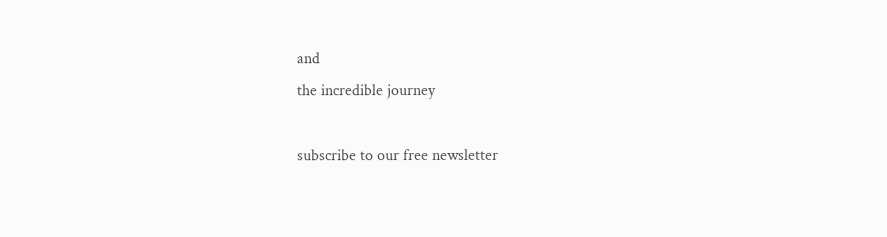and
the incredible journey

subscribe to our free newsletter